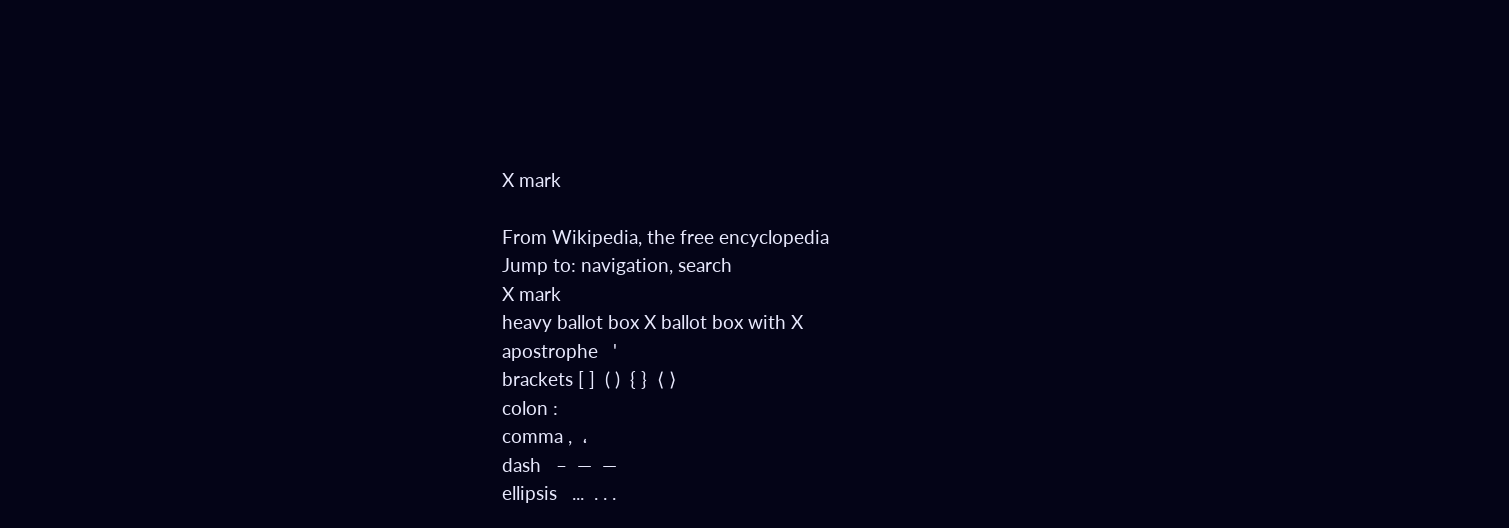X mark

From Wikipedia, the free encyclopedia
Jump to: navigation, search
X mark
heavy ballot box X ballot box with X
apostrophe   '
brackets [ ]  ( )  { }  ⟨ ⟩
colon :
comma ,  ،
dash   –  —  ―
ellipsis   ...  . . .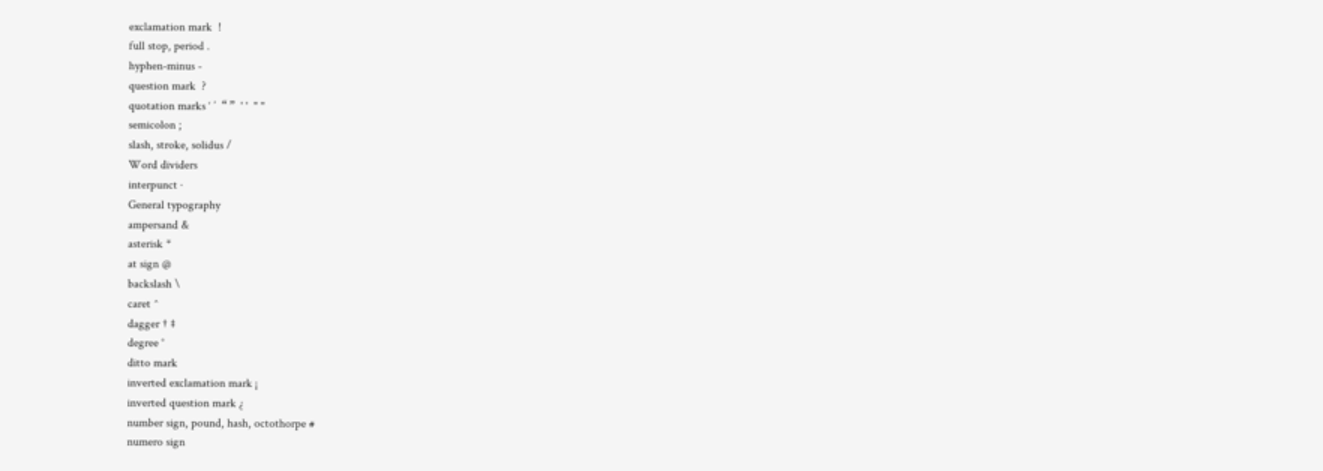exclamation mark  !
full stop, period .
hyphen-minus -
question mark  ?
quotation marks ‘ ’  “ ”  ' '  " "
semicolon ;
slash, stroke, solidus /
Word dividers
interpunct ·
General typography
ampersand &
asterisk *
at sign @
backslash \
caret ^
dagger † ‡
degree °
ditto mark
inverted exclamation mark ¡
inverted question mark ¿
number sign, pound, hash, octothorpe #
numero sign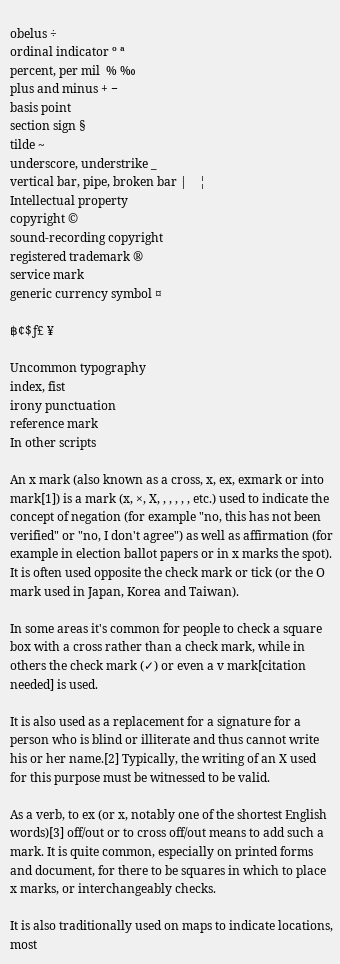obelus ÷
ordinal indicator º ª
percent, per mil  % ‰
plus and minus + −
basis point
section sign §
tilde ~
underscore, understrike _
vertical bar, pipe, broken bar |    ¦
Intellectual property
copyright ©
sound-recording copyright
registered trademark ®
service mark
generic currency symbol ¤

฿¢$ƒ£ ¥

Uncommon typography
index, fist
irony punctuation
reference mark
In other scripts

An x mark (also known as a cross, x, ex, exmark or into mark[1]) is a mark (x, ×, X, , , , , , etc.) used to indicate the concept of negation (for example "no, this has not been verified" or "no, I don't agree") as well as affirmation (for example in election ballot papers or in x marks the spot). It is often used opposite the check mark or tick (or the O mark used in Japan, Korea and Taiwan).

In some areas it's common for people to check a square box with a cross rather than a check mark, while in others the check mark (✓) or even a v mark[citation needed] is used.

It is also used as a replacement for a signature for a person who is blind or illiterate and thus cannot write his or her name.[2] Typically, the writing of an X used for this purpose must be witnessed to be valid.

As a verb, to ex (or x, notably one of the shortest English words)[3] off/out or to cross off/out means to add such a mark. It is quite common, especially on printed forms and document, for there to be squares in which to place x marks, or interchangeably checks.

It is also traditionally used on maps to indicate locations, most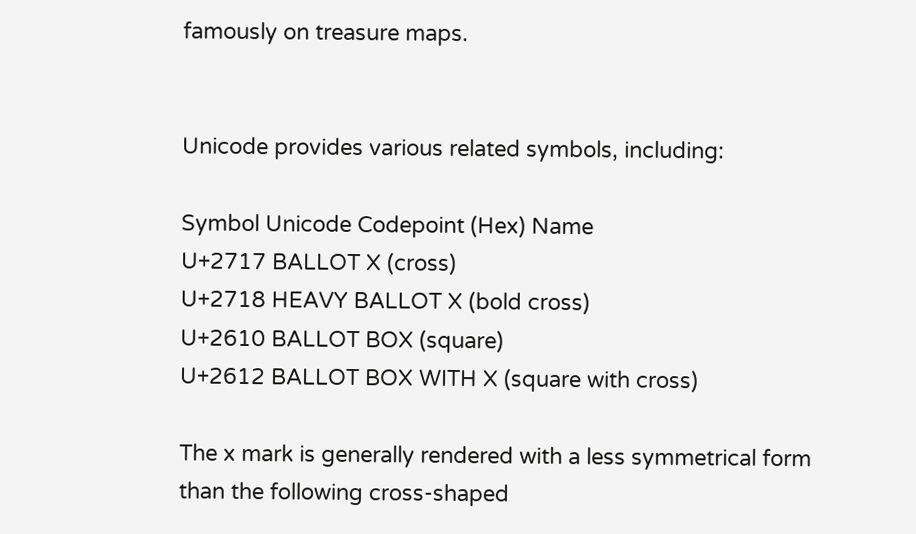famously on treasure maps.


Unicode provides various related symbols, including:

Symbol Unicode Codepoint (Hex) Name
U+2717 BALLOT X (cross)
U+2718 HEAVY BALLOT X (bold cross)
U+2610 BALLOT BOX (square)
U+2612 BALLOT BOX WITH X (square with cross)

The x mark is generally rendered with a less symmetrical form than the following cross-shaped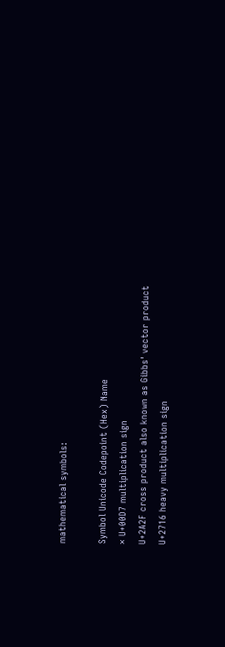mathematical symbols:

Symbol Unicode Codepoint (Hex) Name
× U+00D7 multiplication sign
U+2A2F cross product also known as Gibbs' vector product
U+2716 heavy multiplication sign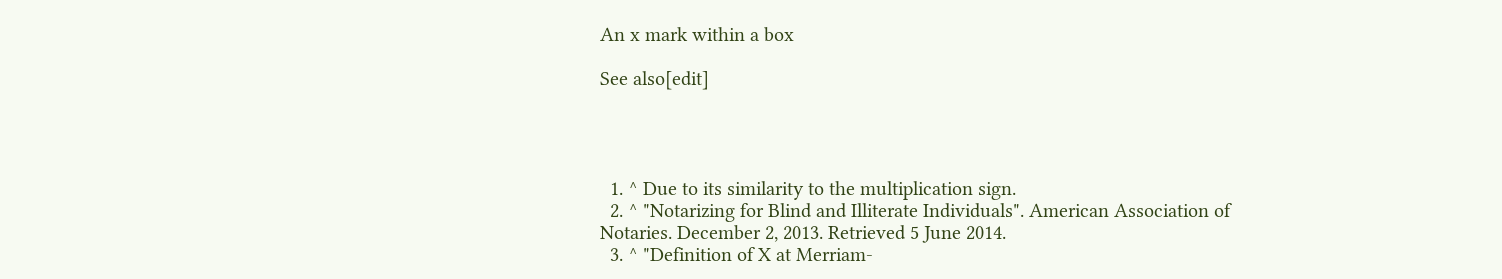An x mark within a box

See also[edit]




  1. ^ Due to its similarity to the multiplication sign.
  2. ^ "Notarizing for Blind and Illiterate Individuals". American Association of Notaries. December 2, 2013. Retrieved 5 June 2014.
  3. ^ "Definition of X at Merriam-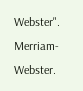Webster". Merriam-Webster.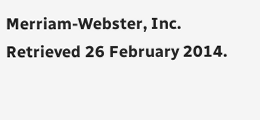Merriam-Webster, Inc. Retrieved 26 February 2014.